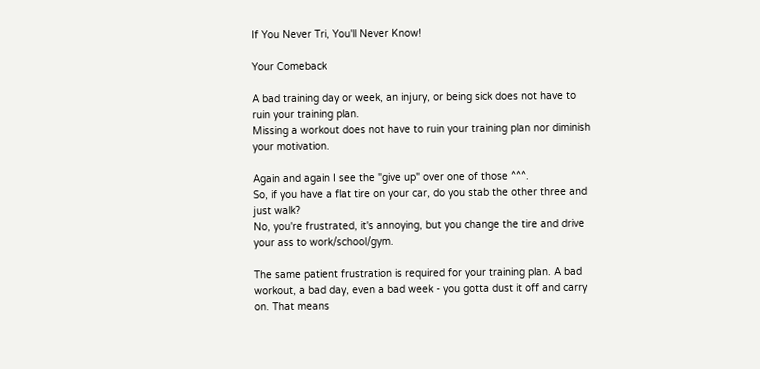If You Never Tri, You'll Never Know!

Your Comeback

A bad training day or week, an injury, or being sick does not have to ruin your training plan.
Missing a workout does not have to ruin your training plan nor diminish your motivation.

Again and again I see the "give up" over one of those ^^^.
So, if you have a flat tire on your car, do you stab the other three and just walk?
No, you're frustrated, it's annoying, but you change the tire and drive your ass to work/school/gym.

The same patient frustration is required for your training plan. A bad workout, a bad day, even a bad week - you gotta dust it off and carry on. That means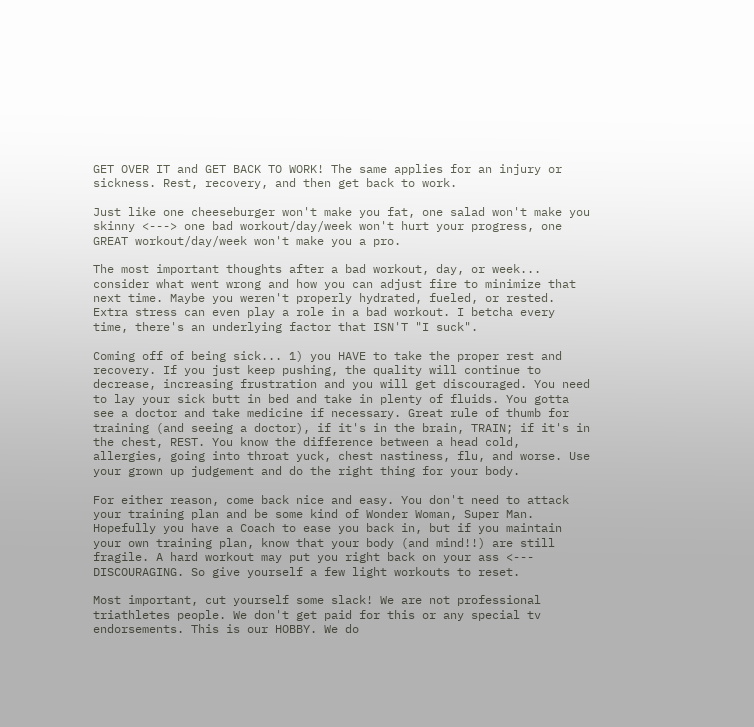GET OVER IT and GET BACK TO WORK! The same applies for an injury or sickness. Rest, recovery, and then get back to work.

Just like one cheeseburger won't make you fat, one salad won't make you skinny <---> one bad workout/day/week won't hurt your progress, one GREAT workout/day/week won't make you a pro.

The most important thoughts after a bad workout, day, or week... consider what went wrong and how you can adjust fire to minimize that next time. Maybe you weren't properly hydrated, fueled, or rested. Extra stress can even play a role in a bad workout. I betcha every time, there's an underlying factor that ISN'T "I suck".

Coming off of being sick... 1) you HAVE to take the proper rest and recovery. If you just keep pushing, the quality will continue to decrease, increasing frustration and you will get discouraged. You need to lay your sick butt in bed and take in plenty of fluids. You gotta see a doctor and take medicine if necessary. Great rule of thumb for training (and seeing a doctor), if it's in the brain, TRAIN; if it's in the chest, REST. You know the difference between a head cold, allergies, going into throat yuck, chest nastiness, flu, and worse. Use your grown up judgement and do the right thing for your body.

For either reason, come back nice and easy. You don't need to attack your training plan and be some kind of Wonder Woman, Super Man. Hopefully you have a Coach to ease you back in, but if you maintain your own training plan, know that your body (and mind!!) are still fragile. A hard workout may put you right back on your ass <--- DISCOURAGING. So give yourself a few light workouts to reset.

Most important, cut yourself some slack! We are not professional triathletes people. We don't get paid for this or any special tv endorsements. This is our HOBBY. We do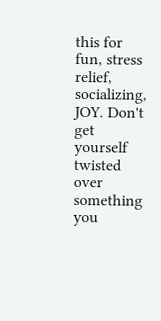this for fun, stress relief, socializing, JOY. Don't get yourself twisted over something you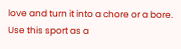love and turn it into a chore or a bore. Use this sport as a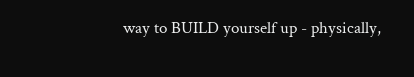way to BUILD yourself up - physically,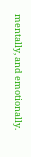mentally, and emotionally.